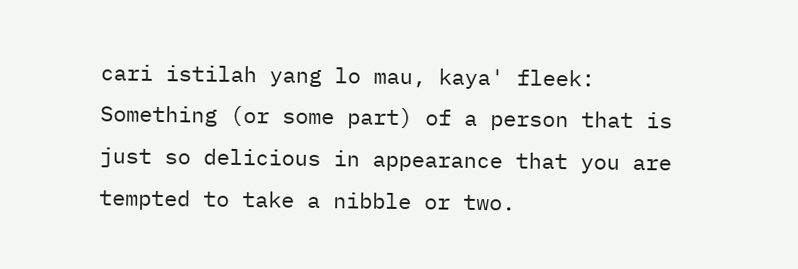cari istilah yang lo mau, kaya' fleek:
Something (or some part) of a person that is just so delicious in appearance that you are tempted to take a nibble or two.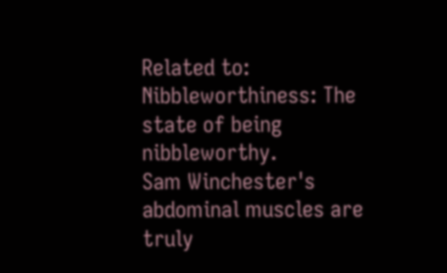Related to: Nibbleworthiness: The state of being nibbleworthy.
Sam Winchester's abdominal muscles are truly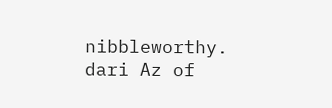nibbleworthy.
dari Az of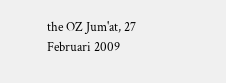the OZ Jum'at, 27 Februari 2009